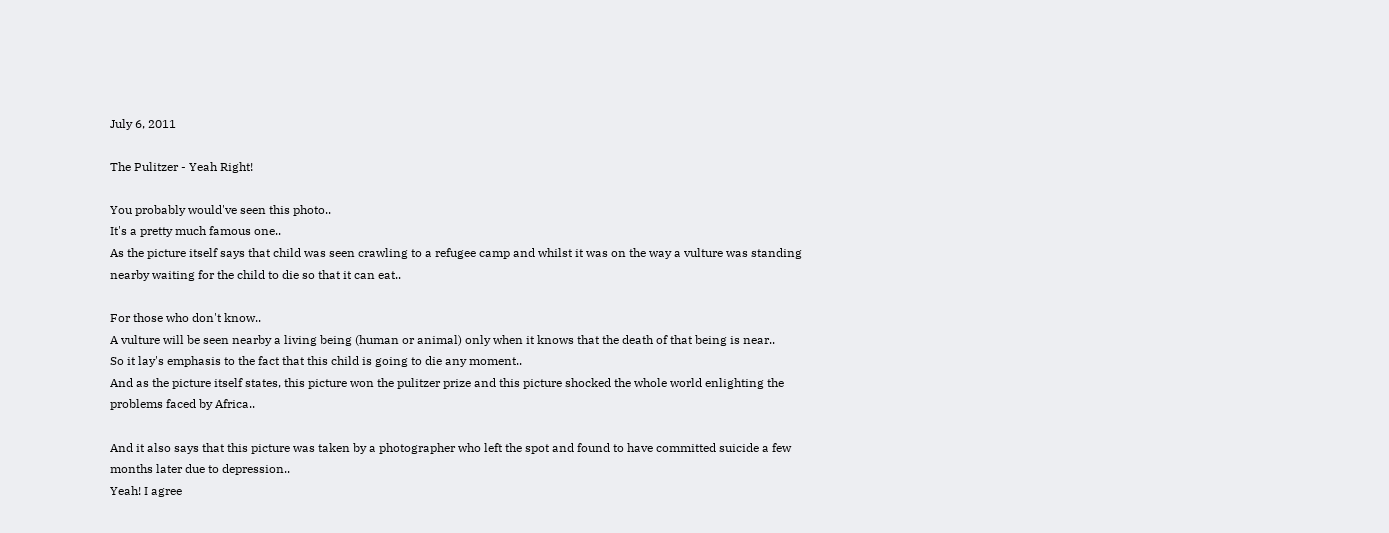July 6, 2011

The Pulitzer - Yeah Right!

You probably would've seen this photo..
It's a pretty much famous one..
As the picture itself says that child was seen crawling to a refugee camp and whilst it was on the way a vulture was standing nearby waiting for the child to die so that it can eat..

For those who don't know..
A vulture will be seen nearby a living being (human or animal) only when it knows that the death of that being is near..
So it lay's emphasis to the fact that this child is going to die any moment..
And as the picture itself states, this picture won the pulitzer prize and this picture shocked the whole world enlighting the problems faced by Africa..

And it also says that this picture was taken by a photographer who left the spot and found to have committed suicide a few months later due to depression..
Yeah! I agree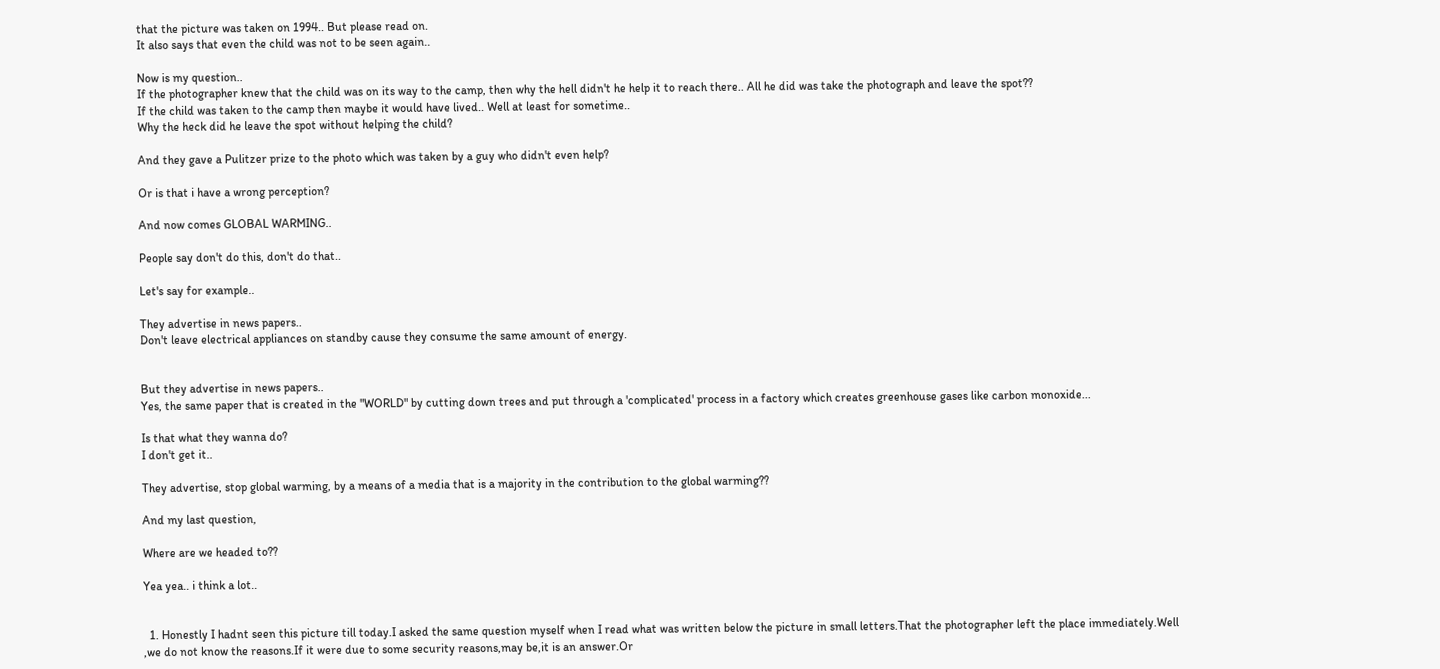that the picture was taken on 1994.. But please read on.
It also says that even the child was not to be seen again..

Now is my question..
If the photographer knew that the child was on its way to the camp, then why the hell didn't he help it to reach there.. All he did was take the photograph and leave the spot??
If the child was taken to the camp then maybe it would have lived.. Well at least for sometime..
Why the heck did he leave the spot without helping the child?

And they gave a Pulitzer prize to the photo which was taken by a guy who didn't even help?

Or is that i have a wrong perception?

And now comes GLOBAL WARMING..

People say don't do this, don't do that..

Let's say for example..

They advertise in news papers..
Don't leave electrical appliances on standby cause they consume the same amount of energy.


But they advertise in news papers..
Yes, the same paper that is created in the "WORLD" by cutting down trees and put through a 'complicated' process in a factory which creates greenhouse gases like carbon monoxide...

Is that what they wanna do?
I don't get it..

They advertise, stop global warming, by a means of a media that is a majority in the contribution to the global warming??

And my last question,

Where are we headed to??

Yea yea.. i think a lot..


  1. Honestly I hadnt seen this picture till today.I asked the same question myself when I read what was written below the picture in small letters.That the photographer left the place immediately.Well ,we do not know the reasons.If it were due to some security reasons,may be,it is an answer.Or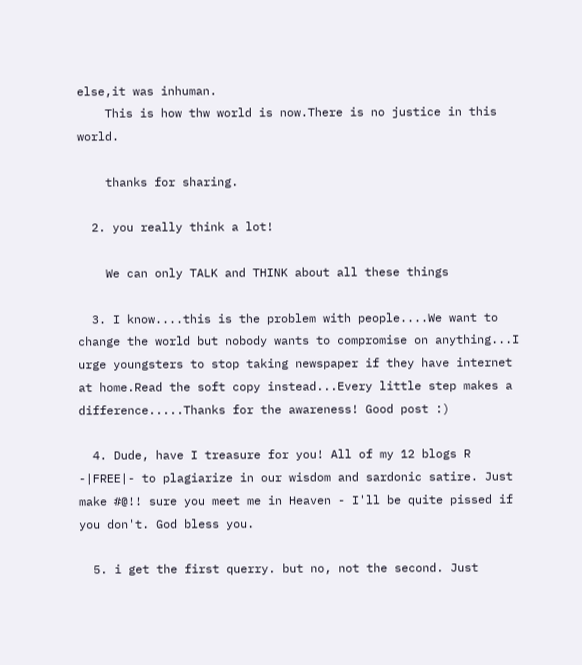else,it was inhuman.
    This is how thw world is now.There is no justice in this world.

    thanks for sharing.

  2. you really think a lot!

    We can only TALK and THINK about all these things

  3. I know....this is the problem with people....We want to change the world but nobody wants to compromise on anything...I urge youngsters to stop taking newspaper if they have internet at home.Read the soft copy instead...Every little step makes a difference.....Thanks for the awareness! Good post :)

  4. Dude, have I treasure for you! All of my 12 blogs R -|FREE|- to plagiarize in our wisdom and sardonic satire. Just make #@!! sure you meet me in Heaven - I'll be quite pissed if you don't. God bless you.

  5. i get the first querry. but no, not the second. Just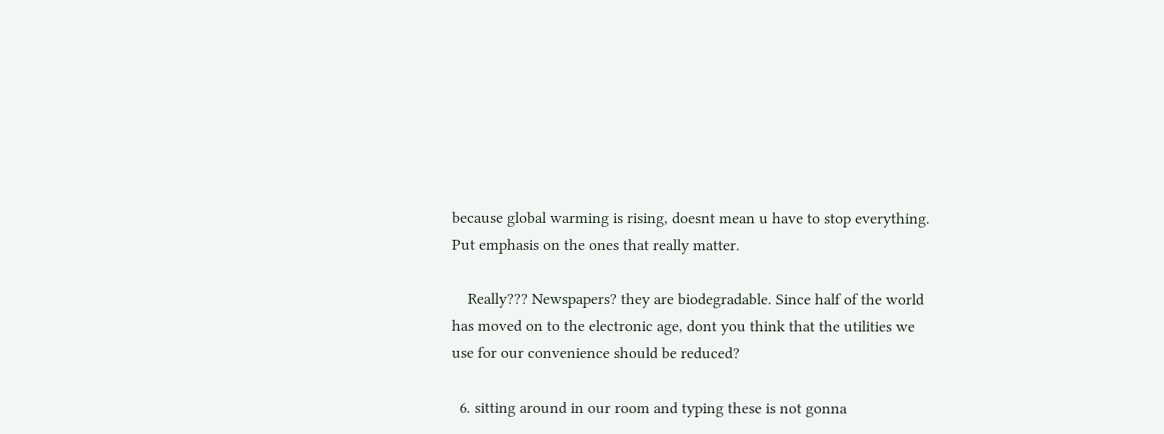because global warming is rising, doesnt mean u have to stop everything. Put emphasis on the ones that really matter.

    Really??? Newspapers? they are biodegradable. Since half of the world has moved on to the electronic age, dont you think that the utilities we use for our convenience should be reduced?

  6. sitting around in our room and typing these is not gonna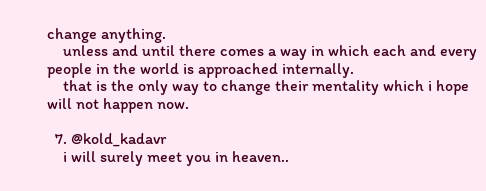change anything.
    unless and until there comes a way in which each and every people in the world is approached internally.
    that is the only way to change their mentality which i hope will not happen now.

  7. @kold_kadavr
    i will surely meet you in heaven..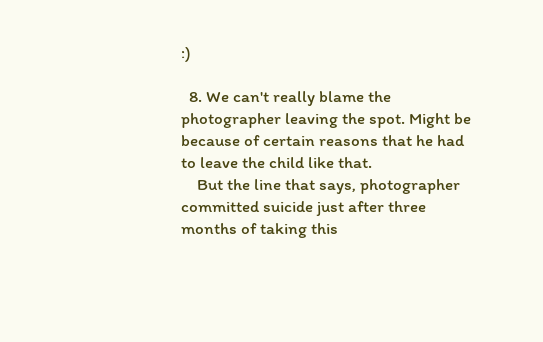:)

  8. We can't really blame the photographer leaving the spot. Might be because of certain reasons that he had to leave the child like that.
    But the line that says, photographer committed suicide just after three months of taking this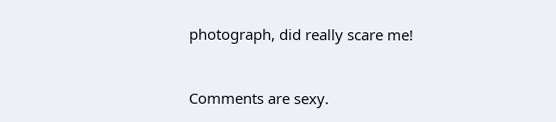photograph, did really scare me!


Comments are sexy.